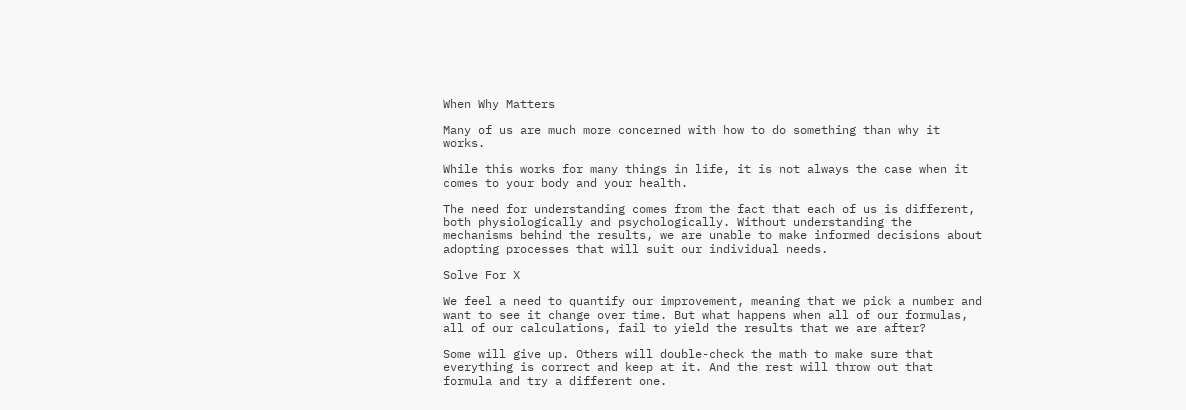When Why Matters

Many of us are much more concerned with how to do something than why it works.

While this works for many things in life, it is not always the case when it comes to your body and your health.

The need for understanding comes from the fact that each of us is different, both physiologically and psychologically. Without understanding the mechanisms behind the results, we are unable to make informed decisions about adopting processes that will suit our individual needs.

Solve For X

We feel a need to quantify our improvement, meaning that we pick a number and want to see it change over time. But what happens when all of our formulas, all of our calculations, fail to yield the results that we are after?

Some will give up. Others will double-check the math to make sure that everything is correct and keep at it. And the rest will throw out that formula and try a different one.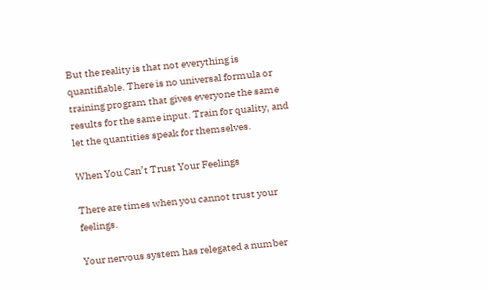But the reality is that not everything is quantifiable. There is no universal formula or training program that gives everyone the same results for the same input. Train for quality, and let the quantities speak for themselves.

When You Can’t Trust Your Feelings

There are times when you cannot trust your feelings.

Your nervous system has relegated a number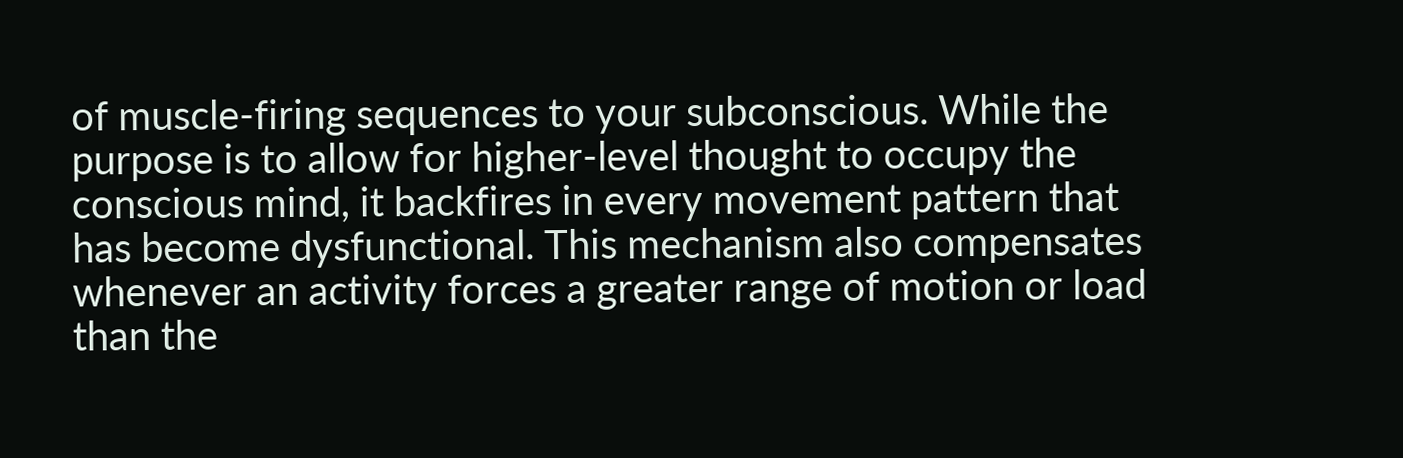of muscle-firing sequences to your subconscious. While the purpose is to allow for higher-level thought to occupy the conscious mind, it backfires in every movement pattern that has become dysfunctional. This mechanism also compensates whenever an activity forces a greater range of motion or load than the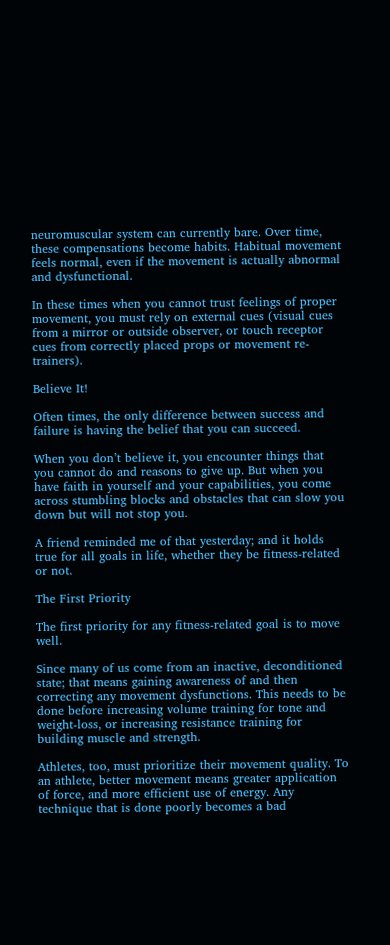neuromuscular system can currently bare. Over time, these compensations become habits. Habitual movement feels normal, even if the movement is actually abnormal and dysfunctional.

In these times when you cannot trust feelings of proper movement, you must rely on external cues (visual cues from a mirror or outside observer, or touch receptor cues from correctly placed props or movement re-trainers).

Believe It!

Often times, the only difference between success and failure is having the belief that you can succeed.

When you don’t believe it, you encounter things that you cannot do and reasons to give up. But when you have faith in yourself and your capabilities, you come across stumbling blocks and obstacles that can slow you down but will not stop you.

A friend reminded me of that yesterday; and it holds true for all goals in life, whether they be fitness-related or not.

The First Priority

The first priority for any fitness-related goal is to move well.

Since many of us come from an inactive, deconditioned state; that means gaining awareness of and then correcting any movement dysfunctions. This needs to be done before increasing volume training for tone and weight-loss, or increasing resistance training for building muscle and strength.

Athletes, too, must prioritize their movement quality. To an athlete, better movement means greater application of force, and more efficient use of energy. Any technique that is done poorly becomes a bad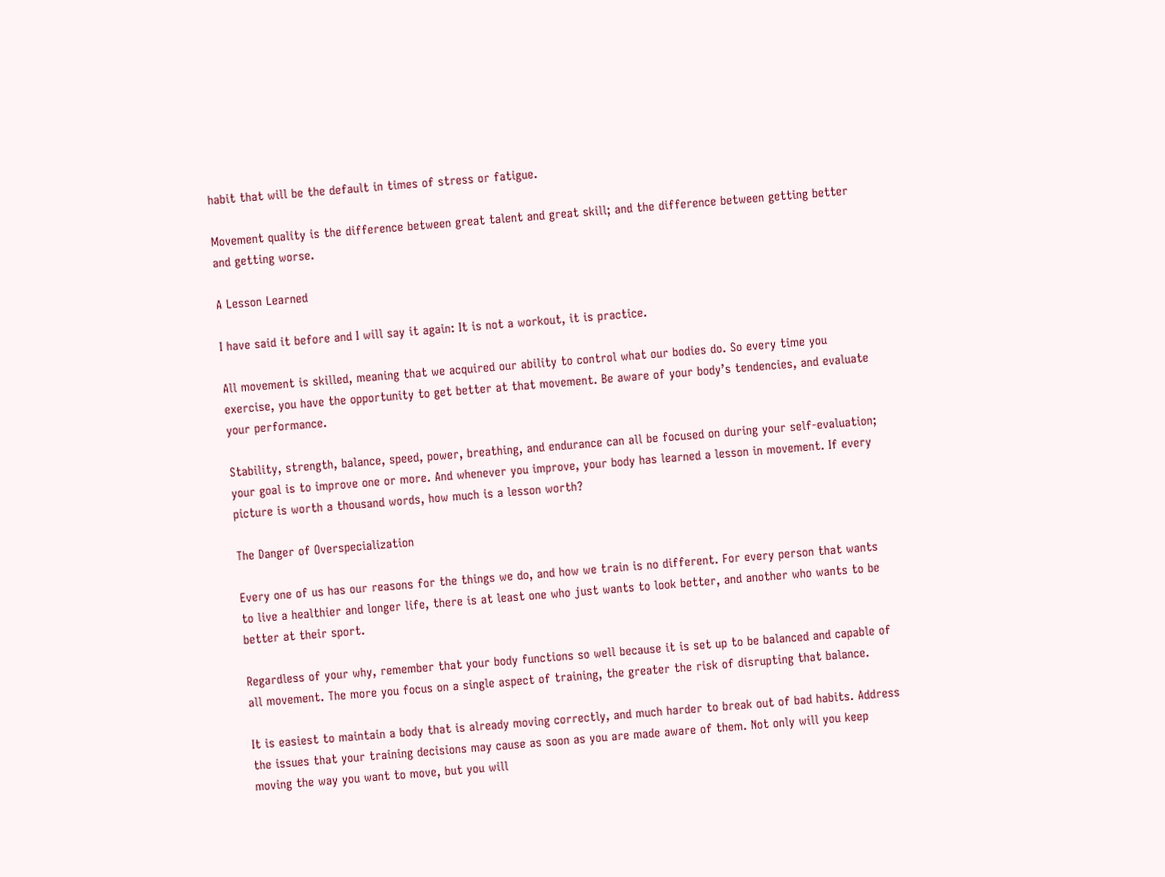habit that will be the default in times of stress or fatigue.

Movement quality is the difference between great talent and great skill; and the difference between getting better and getting worse.

A Lesson Learned

I have said it before and I will say it again: It is not a workout, it is practice.

All movement is skilled, meaning that we acquired our ability to control what our bodies do. So every time you exercise, you have the opportunity to get better at that movement. Be aware of your body’s tendencies, and evaluate your performance.

Stability, strength, balance, speed, power, breathing, and endurance can all be focused on during your self-evaluation; your goal is to improve one or more. And whenever you improve, your body has learned a lesson in movement. If every picture is worth a thousand words, how much is a lesson worth?

The Danger of Overspecialization

Every one of us has our reasons for the things we do, and how we train is no different. For every person that wants to live a healthier and longer life, there is at least one who just wants to look better, and another who wants to be better at their sport.

Regardless of your why, remember that your body functions so well because it is set up to be balanced and capable of all movement. The more you focus on a single aspect of training, the greater the risk of disrupting that balance.

It is easiest to maintain a body that is already moving correctly, and much harder to break out of bad habits. Address the issues that your training decisions may cause as soon as you are made aware of them. Not only will you keep moving the way you want to move, but you will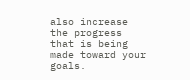also increase the progress that is being made toward your goals.